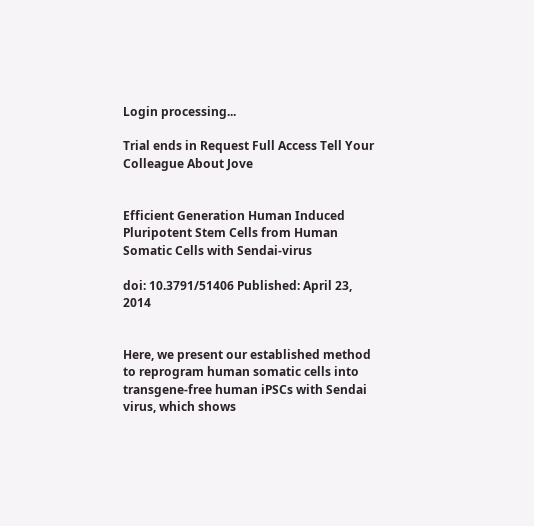Login processing...

Trial ends in Request Full Access Tell Your Colleague About Jove


Efficient Generation Human Induced Pluripotent Stem Cells from Human Somatic Cells with Sendai-virus

doi: 10.3791/51406 Published: April 23, 2014


Here, we present our established method to reprogram human somatic cells into transgene-free human iPSCs with Sendai virus, which shows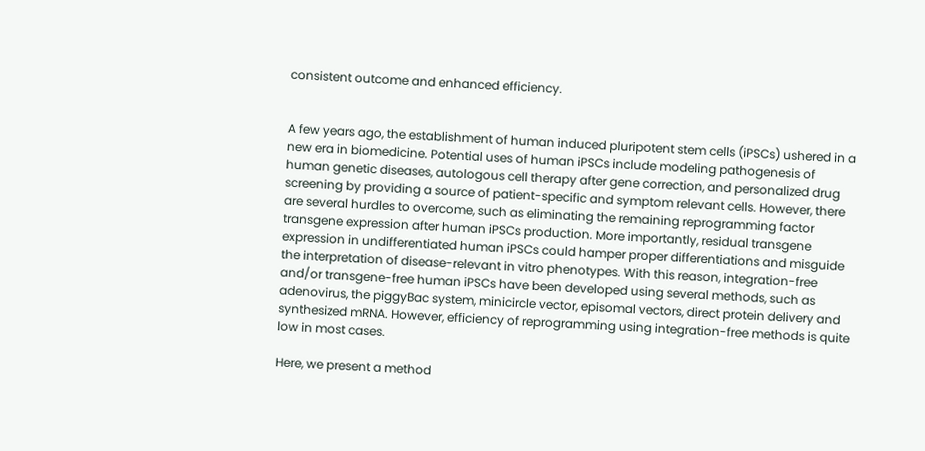consistent outcome and enhanced efficiency.


A few years ago, the establishment of human induced pluripotent stem cells (iPSCs) ushered in a new era in biomedicine. Potential uses of human iPSCs include modeling pathogenesis of human genetic diseases, autologous cell therapy after gene correction, and personalized drug screening by providing a source of patient-specific and symptom relevant cells. However, there are several hurdles to overcome, such as eliminating the remaining reprogramming factor transgene expression after human iPSCs production. More importantly, residual transgene expression in undifferentiated human iPSCs could hamper proper differentiations and misguide the interpretation of disease-relevant in vitro phenotypes. With this reason, integration-free and/or transgene-free human iPSCs have been developed using several methods, such as adenovirus, the piggyBac system, minicircle vector, episomal vectors, direct protein delivery and synthesized mRNA. However, efficiency of reprogramming using integration-free methods is quite low in most cases.

Here, we present a method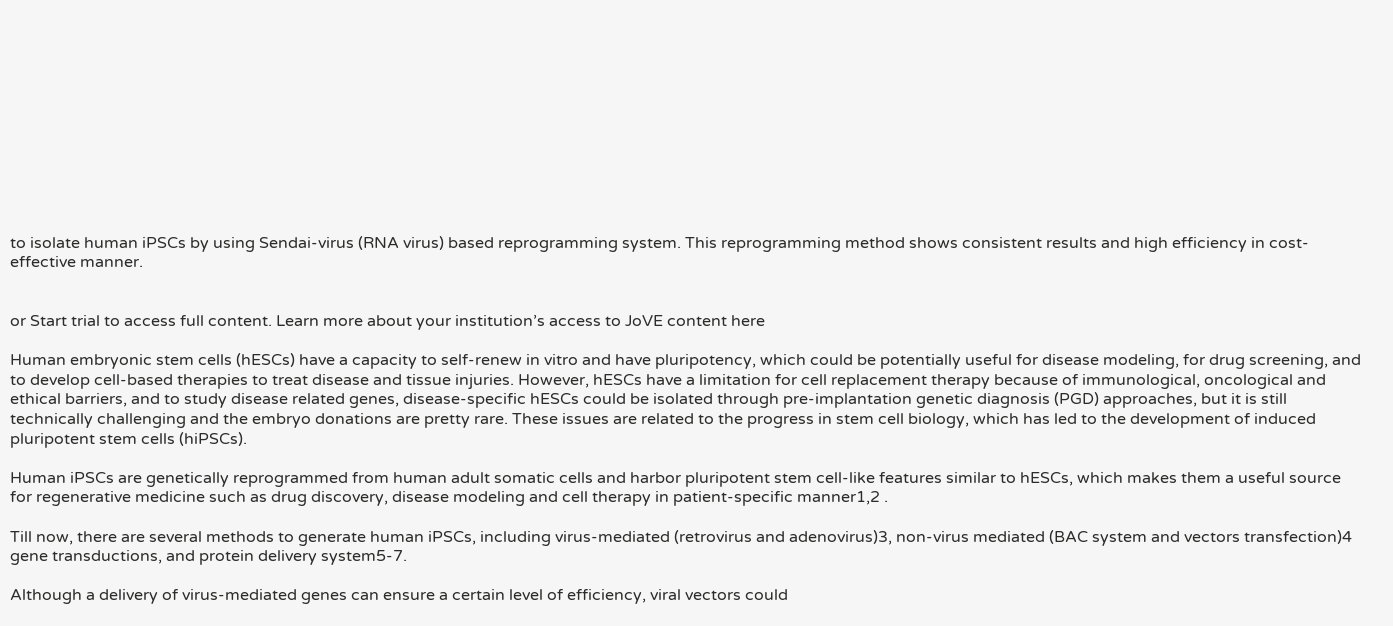to isolate human iPSCs by using Sendai-virus (RNA virus) based reprogramming system. This reprogramming method shows consistent results and high efficiency in cost-effective manner.


or Start trial to access full content. Learn more about your institution’s access to JoVE content here

Human embryonic stem cells (hESCs) have a capacity to self-renew in vitro and have pluripotency, which could be potentially useful for disease modeling, for drug screening, and to develop cell-based therapies to treat disease and tissue injuries. However, hESCs have a limitation for cell replacement therapy because of immunological, oncological and ethical barriers, and to study disease related genes, disease-specific hESCs could be isolated through pre-implantation genetic diagnosis (PGD) approaches, but it is still technically challenging and the embryo donations are pretty rare. These issues are related to the progress in stem cell biology, which has led to the development of induced pluripotent stem cells (hiPSCs).

Human iPSCs are genetically reprogrammed from human adult somatic cells and harbor pluripotent stem cell-like features similar to hESCs, which makes them a useful source for regenerative medicine such as drug discovery, disease modeling and cell therapy in patient-specific manner1,2 .

Till now, there are several methods to generate human iPSCs, including virus-mediated (retrovirus and adenovirus)3, non-virus mediated (BAC system and vectors transfection)4 gene transductions, and protein delivery system5-7.

Although a delivery of virus-mediated genes can ensure a certain level of efficiency, viral vectors could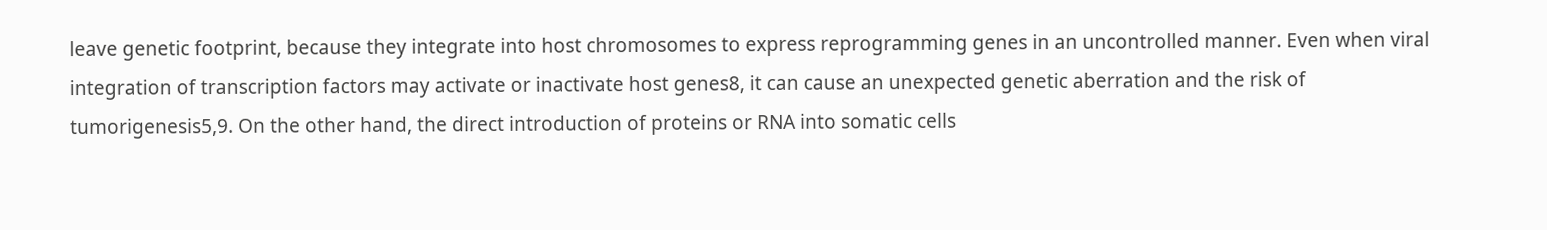leave genetic footprint, because they integrate into host chromosomes to express reprogramming genes in an uncontrolled manner. Even when viral integration of transcription factors may activate or inactivate host genes8, it can cause an unexpected genetic aberration and the risk of tumorigenesis5,9. On the other hand, the direct introduction of proteins or RNA into somatic cells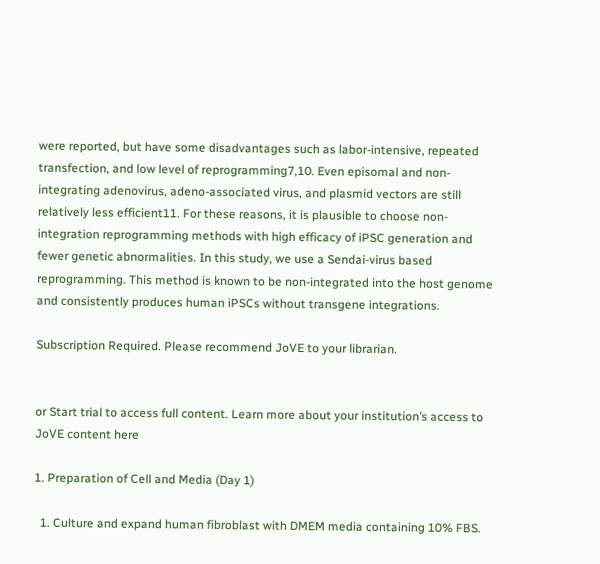were reported, but have some disadvantages such as labor-intensive, repeated transfection, and low level of reprogramming7,10. Even episomal and non-integrating adenovirus, adeno-associated virus, and plasmid vectors are still relatively less efficient11. For these reasons, it is plausible to choose non-integration reprogramming methods with high efficacy of iPSC generation and fewer genetic abnormalities. In this study, we use a Sendai-virus based reprogramming. This method is known to be non-integrated into the host genome and consistently produces human iPSCs without transgene integrations.

Subscription Required. Please recommend JoVE to your librarian.


or Start trial to access full content. Learn more about your institution’s access to JoVE content here

1. Preparation of Cell and Media (Day 1)

  1. Culture and expand human fibroblast with DMEM media containing 10% FBS.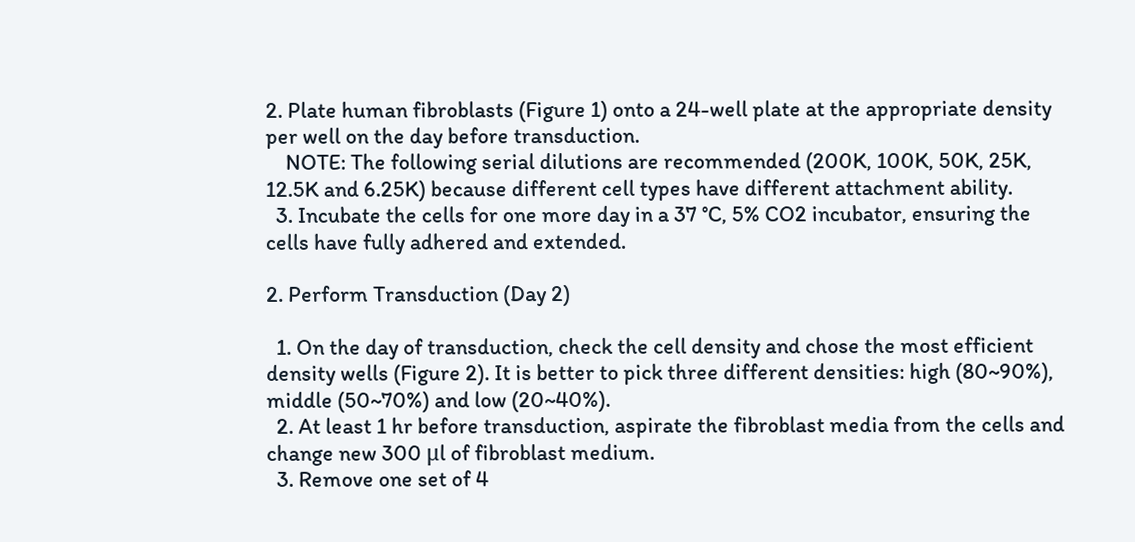2. Plate human fibroblasts (Figure 1) onto a 24-well plate at the appropriate density per well on the day before transduction.
    NOTE: The following serial dilutions are recommended (200K, 100K, 50K, 25K, 12.5K and 6.25K) because different cell types have different attachment ability.
  3. Incubate the cells for one more day in a 37 °C, 5% CO2 incubator, ensuring the cells have fully adhered and extended.

2. Perform Transduction (Day 2)

  1. On the day of transduction, check the cell density and chose the most efficient density wells (Figure 2). It is better to pick three different densities: high (80~90%), middle (50~70%) and low (20~40%).
  2. At least 1 hr before transduction, aspirate the fibroblast media from the cells and change new 300 μl of fibroblast medium.
  3. Remove one set of 4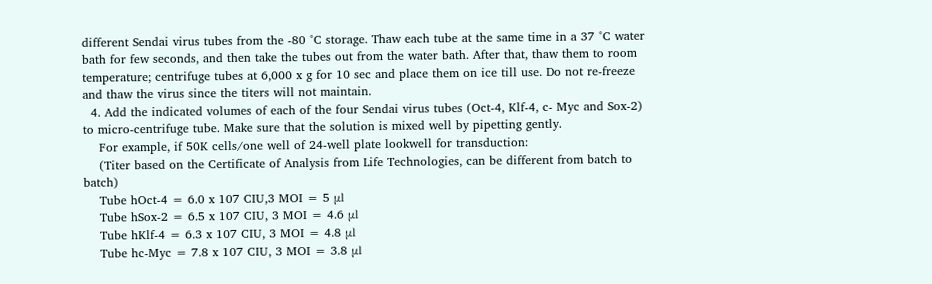different Sendai virus tubes from the -80 °C storage. Thaw each tube at the same time in a 37 °C water bath for few seconds, and then take the tubes out from the water bath. After that, thaw them to room temperature; centrifuge tubes at 6,000 x g for 10 sec and place them on ice till use. Do not re-freeze and thaw the virus since the titers will not maintain.
  4. Add the indicated volumes of each of the four Sendai virus tubes (Oct-4, Klf-4, c- Myc and Sox-2) to micro-centrifuge tube. Make sure that the solution is mixed well by pipetting gently.
    For example, if 50K cells/one well of 24-well plate lookwell for transduction:
    (Titer based on the Certificate of Analysis from Life Technologies, can be different from batch to batch)
    Tube hOct-4 = 6.0 x 107 CIU,3 MOI = 5 μl
    Tube hSox-2 = 6.5 x 107 CIU, 3 MOI = 4.6 μl
    Tube hKlf-4 = 6.3 x 107 CIU, 3 MOI = 4.8 μl
    Tube hc-Myc = 7.8 x 107 CIU, 3 MOI = 3.8 μl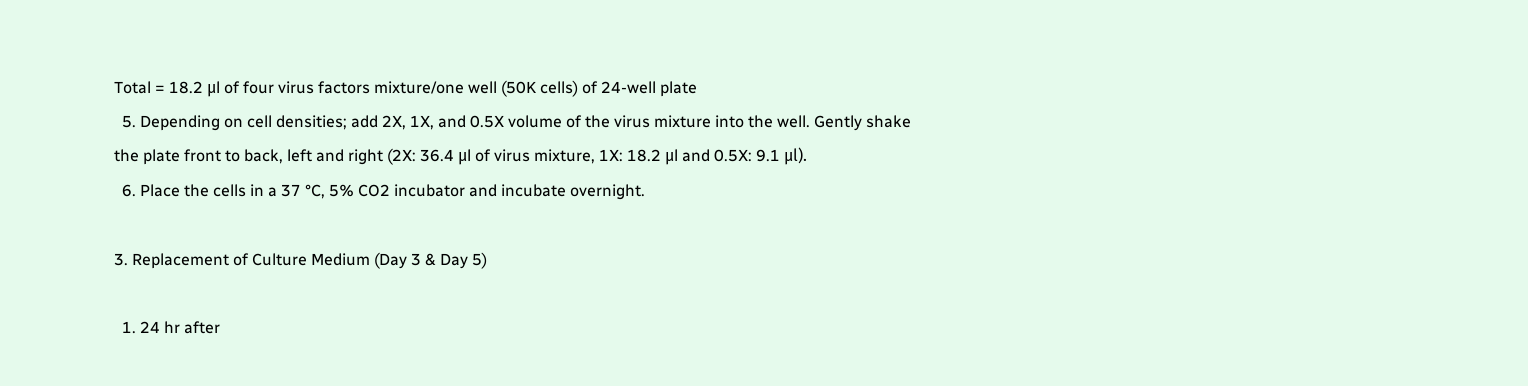Total = 18.2 μl of four virus factors mixture/one well (50K cells) of 24-well plate
  5. Depending on cell densities; add 2X, 1X, and 0.5X volume of the virus mixture into the well. Gently shake the plate front to back, left and right (2X: 36.4 μl of virus mixture, 1X: 18.2 μl and 0.5X: 9.1 μl).
  6. Place the cells in a 37 °C, 5% CO2 incubator and incubate overnight.

3. Replacement of Culture Medium (Day 3 & Day 5)

  1. 24 hr after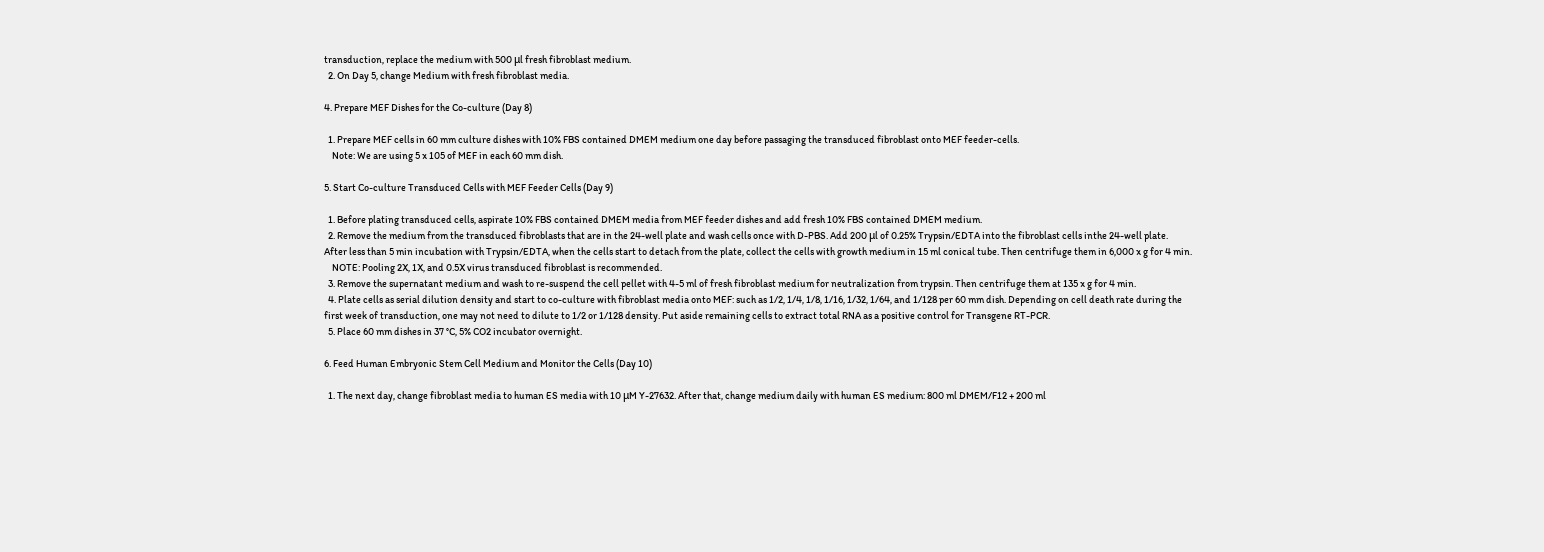transduction, replace the medium with 500 μl fresh fibroblast medium.
  2. On Day 5, change Medium with fresh fibroblast media.

4. Prepare MEF Dishes for the Co-culture (Day 8)

  1. Prepare MEF cells in 60 mm culture dishes with 10% FBS contained DMEM medium one day before passaging the transduced fibroblast onto MEF feeder-cells.
    Note: We are using 5 x 105 of MEF in each 60 mm dish.

5. Start Co-culture Transduced Cells with MEF Feeder Cells (Day 9)

  1. Before plating transduced cells, aspirate 10% FBS contained DMEM media from MEF feeder dishes and add fresh 10% FBS contained DMEM medium.
  2. Remove the medium from the transduced fibroblasts that are in the 24-well plate and wash cells once with D-PBS. Add 200 μl of 0.25% Trypsin/EDTA into the fibroblast cells inthe 24-well plate. After less than 5 min incubation with Trypsin/EDTA, when the cells start to detach from the plate, collect the cells with growth medium in 15 ml conical tube. Then centrifuge them in 6,000 x g for 4 min.
    NOTE: Pooling 2X, 1X, and 0.5X virus transduced fibroblast is recommended.
  3. Remove the supernatant medium and wash to re-suspend the cell pellet with 4-5 ml of fresh fibroblast medium for neutralization from trypsin. Then centrifuge them at 135 x g for 4 min.
  4. Plate cells as serial dilution density and start to co-culture with fibroblast media onto MEF: such as 1/2, 1/4, 1/8, 1/16, 1/32, 1/64, and 1/128 per 60 mm dish. Depending on cell death rate during the first week of transduction, one may not need to dilute to 1/2 or 1/128 density. Put aside remaining cells to extract total RNA as a positive control for Transgene RT-PCR.
  5. Place 60 mm dishes in 37 °C, 5% CO2 incubator overnight.

6. Feed Human Embryonic Stem Cell Medium and Monitor the Cells (Day 10)

  1. The next day, change fibroblast media to human ES media with 10 μM Y-27632. After that, change medium daily with human ES medium: 800 ml DMEM/F12 + 200 ml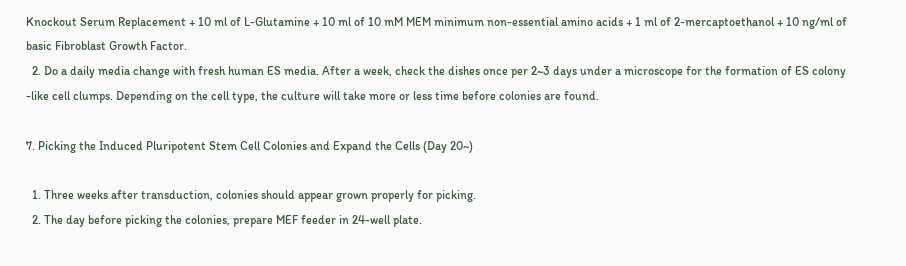Knockout Serum Replacement + 10 ml of L-Glutamine + 10 ml of 10 mM MEM minimum non-essential amino acids + 1 ml of 2-mercaptoethanol + 10 ng/ml of basic Fibroblast Growth Factor.
  2. Do a daily media change with fresh human ES media. After a week, check the dishes once per 2~3 days under a microscope for the formation of ES colony -like cell clumps. Depending on the cell type, the culture will take more or less time before colonies are found.

7. Picking the Induced Pluripotent Stem Cell Colonies and Expand the Cells (Day 20~)

  1. Three weeks after transduction, colonies should appear grown properly for picking.
  2. The day before picking the colonies, prepare MEF feeder in 24-well plate.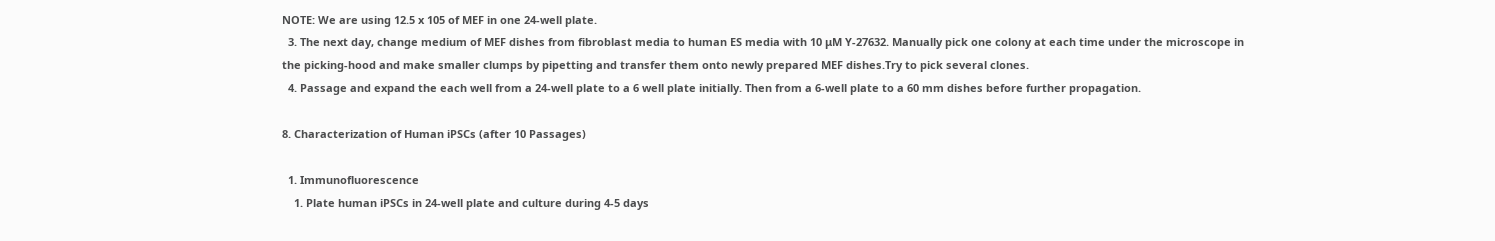NOTE: We are using 12.5 x 105 of MEF in one 24-well plate.
  3. The next day, change medium of MEF dishes from fibroblast media to human ES media with 10 μM Y-27632. Manually pick one colony at each time under the microscope in the picking-hood and make smaller clumps by pipetting and transfer them onto newly prepared MEF dishes.Try to pick several clones.
  4. Passage and expand the each well from a 24-well plate to a 6 well plate initially. Then from a 6-well plate to a 60 mm dishes before further propagation.

8. Characterization of Human iPSCs (after 10 Passages)

  1. Immunofluorescence
    1. Plate human iPSCs in 24-well plate and culture during 4-5 days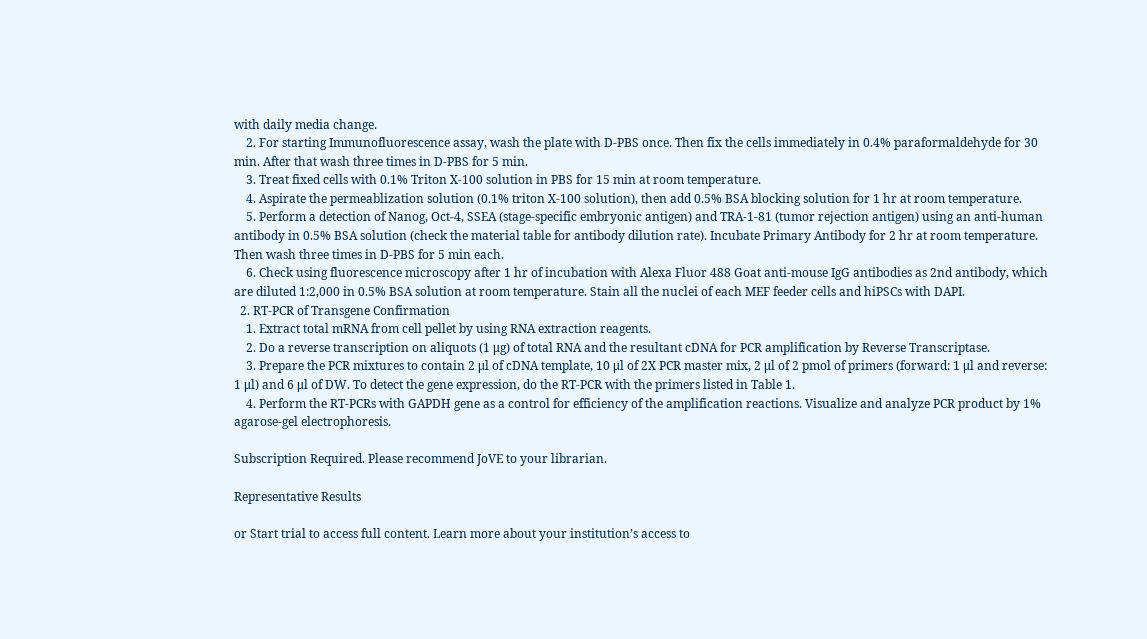with daily media change.
    2. For starting Immunofluorescence assay, wash the plate with D-PBS once. Then fix the cells immediately in 0.4% paraformaldehyde for 30 min. After that wash three times in D-PBS for 5 min.
    3. Treat fixed cells with 0.1% Triton X-100 solution in PBS for 15 min at room temperature.
    4. Aspirate the permeablization solution (0.1% triton X-100 solution), then add 0.5% BSA blocking solution for 1 hr at room temperature.
    5. Perform a detection of Nanog, Oct-4, SSEA (stage-specific embryonic antigen) and TRA-1-81 (tumor rejection antigen) using an anti-human antibody in 0.5% BSA solution (check the material table for antibody dilution rate). Incubate Primary Antibody for 2 hr at room temperature. Then wash three times in D-PBS for 5 min each.
    6. Check using fluorescence microscopy after 1 hr of incubation with Alexa Fluor 488 Goat anti-mouse IgG antibodies as 2nd antibody, which are diluted 1:2,000 in 0.5% BSA solution at room temperature. Stain all the nuclei of each MEF feeder cells and hiPSCs with DAPI.
  2. RT-PCR of Transgene Confirmation
    1. Extract total mRNA from cell pellet by using RNA extraction reagents.
    2. Do a reverse transcription on aliquots (1 μg) of total RNA and the resultant cDNA for PCR amplification by Reverse Transcriptase.
    3. Prepare the PCR mixtures to contain 2 μl of cDNA template, 10 μl of 2X PCR master mix, 2 μl of 2 pmol of primers (forward: 1 μl and reverse: 1 μl) and 6 μl of DW. To detect the gene expression, do the RT-PCR with the primers listed in Table 1.
    4. Perform the RT-PCRs with GAPDH gene as a control for efficiency of the amplification reactions. Visualize and analyze PCR product by 1% agarose-gel electrophoresis.

Subscription Required. Please recommend JoVE to your librarian.

Representative Results

or Start trial to access full content. Learn more about your institution’s access to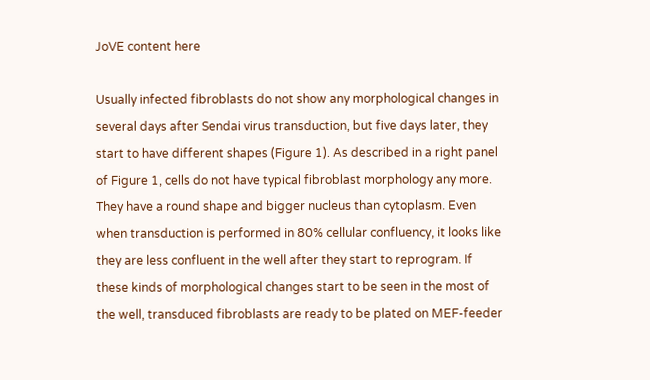JoVE content here

Usually infected fibroblasts do not show any morphological changes in several days after Sendai virus transduction, but five days later, they start to have different shapes (Figure 1). As described in a right panel of Figure 1, cells do not have typical fibroblast morphology any more. They have a round shape and bigger nucleus than cytoplasm. Even when transduction is performed in 80% cellular confluency, it looks like they are less confluent in the well after they start to reprogram. If these kinds of morphological changes start to be seen in the most of the well, transduced fibroblasts are ready to be plated on MEF-feeder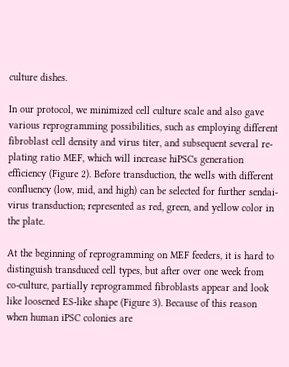culture dishes.

In our protocol, we minimized cell culture scale and also gave various reprogramming possibilities, such as employing different fibroblast cell density and virus titer, and subsequent several re-plating ratio MEF, which will increase hiPSCs generation efficiency (Figure 2). Before transduction, the wells with different confluency (low, mid, and high) can be selected for further sendai-virus transduction; represented as red, green, and yellow color in the plate.

At the beginning of reprogramming on MEF feeders, it is hard to distinguish transduced cell types, but after over one week from co-culture, partially reprogrammed fibroblasts appear and look like loosened ES-like shape (Figure 3). Because of this reason when human iPSC colonies are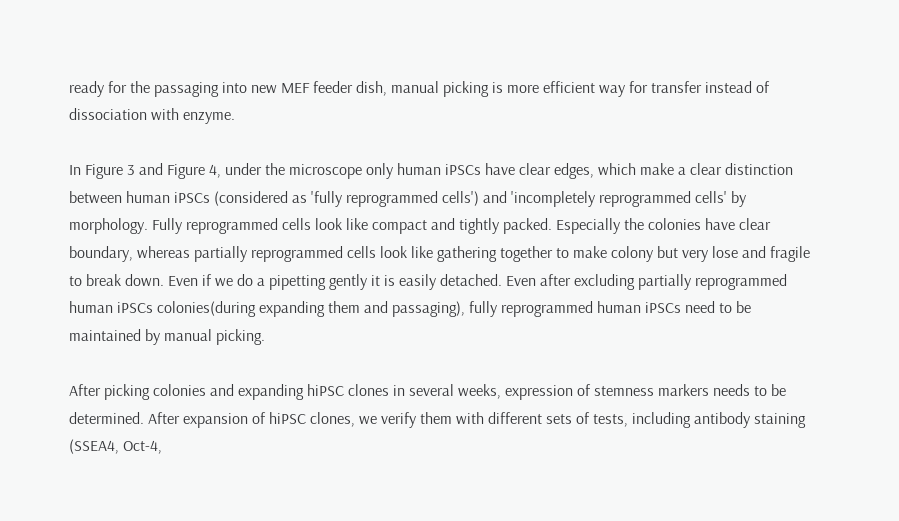ready for the passaging into new MEF feeder dish, manual picking is more efficient way for transfer instead of dissociation with enzyme.

In Figure 3 and Figure 4, under the microscope only human iPSCs have clear edges, which make a clear distinction between human iPSCs (considered as 'fully reprogrammed cells') and 'incompletely reprogrammed cells' by morphology. Fully reprogrammed cells look like compact and tightly packed. Especially the colonies have clear boundary, whereas partially reprogrammed cells look like gathering together to make colony but very lose and fragile to break down. Even if we do a pipetting gently it is easily detached. Even after excluding partially reprogrammed human iPSCs colonies(during expanding them and passaging), fully reprogrammed human iPSCs need to be maintained by manual picking.

After picking colonies and expanding hiPSC clones in several weeks, expression of stemness markers needs to be determined. After expansion of hiPSC clones, we verify them with different sets of tests, including antibody staining (SSEA4, Oct-4,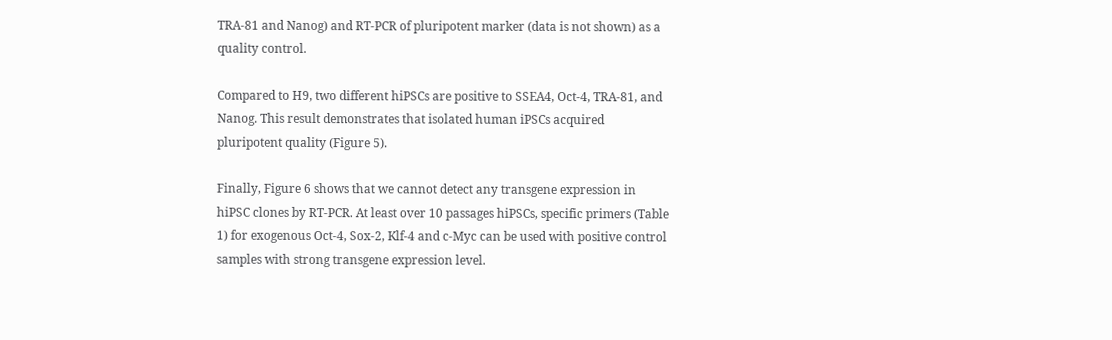TRA-81 and Nanog) and RT-PCR of pluripotent marker (data is not shown) as a quality control.

Compared to H9, two different hiPSCs are positive to SSEA4, Oct-4, TRA-81, and Nanog. This result demonstrates that isolated human iPSCs acquired pluripotent quality (Figure 5).

Finally, Figure 6 shows that we cannot detect any transgene expression in hiPSC clones by RT-PCR. At least over 10 passages hiPSCs, specific primers (Table 1) for exogenous Oct-4, Sox-2, Klf-4 and c-Myc can be used with positive control samples with strong transgene expression level.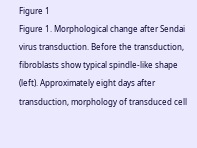Figure 1
Figure 1. Morphological change after Sendai virus transduction. Before the transduction, fibroblasts show typical spindle-like shape (left). Approximately eight days after transduction, morphology of transduced cell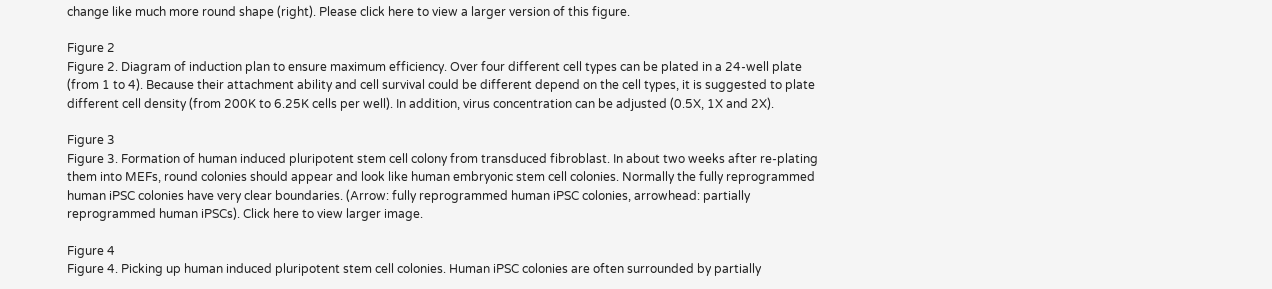change like much more round shape (right). Please click here to view a larger version of this figure.

Figure 2
Figure 2. Diagram of induction plan to ensure maximum efficiency. Over four different cell types can be plated in a 24-well plate (from 1 to 4). Because their attachment ability and cell survival could be different depend on the cell types, it is suggested to plate different cell density (from 200K to 6.25K cells per well). In addition, virus concentration can be adjusted (0.5X, 1X and 2X).

Figure 3
Figure 3. Formation of human induced pluripotent stem cell colony from transduced fibroblast. In about two weeks after re-plating them into MEFs, round colonies should appear and look like human embryonic stem cell colonies. Normally the fully reprogrammed human iPSC colonies have very clear boundaries. (Arrow: fully reprogrammed human iPSC colonies, arrowhead: partially reprogrammed human iPSCs). Click here to view larger image.

Figure 4
Figure 4. Picking up human induced pluripotent stem cell colonies. Human iPSC colonies are often surrounded by partially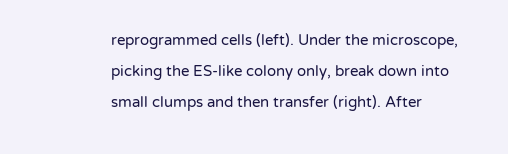reprogrammed cells (left). Under the microscope, picking the ES-like colony only, break down into small clumps and then transfer (right). After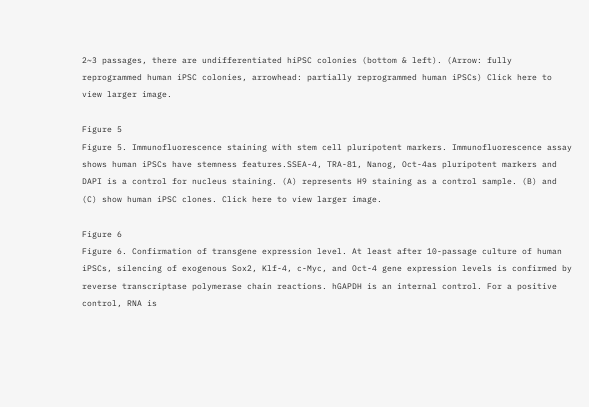2~3 passages, there are undifferentiated hiPSC colonies (bottom & left). (Arrow: fully reprogrammed human iPSC colonies, arrowhead: partially reprogrammed human iPSCs) Click here to view larger image.

Figure 5
Figure 5. Immunofluorescence staining with stem cell pluripotent markers. Immunofluorescence assay shows human iPSCs have stemness features.SSEA-4, TRA-81, Nanog, Oct-4as pluripotent markers and DAPI is a control for nucleus staining. (A) represents H9 staining as a control sample. (B) and (C) show human iPSC clones. Click here to view larger image.

Figure 6
Figure 6. Confirmation of transgene expression level. At least after 10-passage culture of human iPSCs, silencing of exogenous Sox2, Klf-4, c-Myc, and Oct-4 gene expression levels is confirmed by reverse transcriptase polymerase chain reactions. hGAPDH is an internal control. For a positive control, RNA is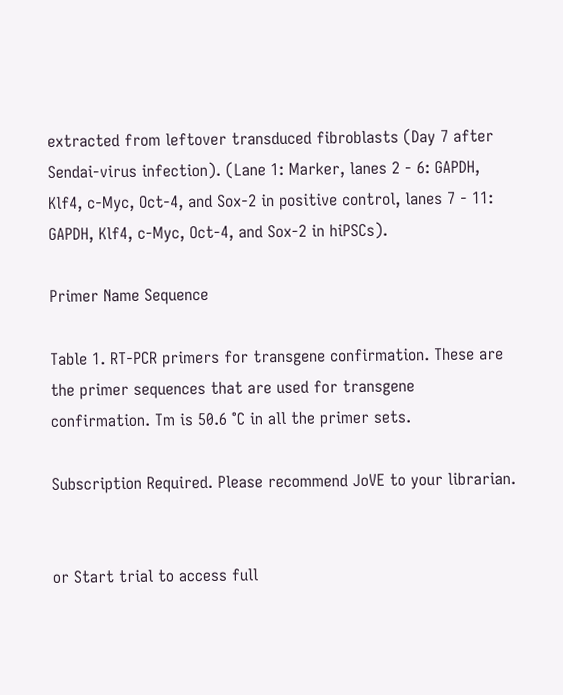extracted from leftover transduced fibroblasts (Day 7 after Sendai-virus infection). (Lane 1: Marker, lanes 2 - 6: GAPDH, Klf4, c-Myc, Oct-4, and Sox-2 in positive control, lanes 7 - 11: GAPDH, Klf4, c-Myc, Oct-4, and Sox-2 in hiPSCs).

Primer Name Sequence

Table 1. RT-PCR primers for transgene confirmation. These are the primer sequences that are used for transgene confirmation. Tm is 50.6 °C in all the primer sets.

Subscription Required. Please recommend JoVE to your librarian.


or Start trial to access full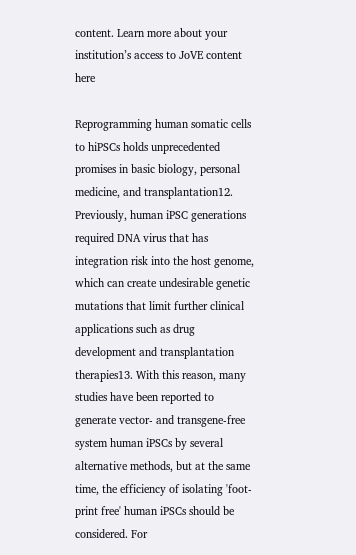content. Learn more about your institution’s access to JoVE content here

Reprogramming human somatic cells to hiPSCs holds unprecedented promises in basic biology, personal medicine, and transplantation12. Previously, human iPSC generations required DNA virus that has integration risk into the host genome, which can create undesirable genetic mutations that limit further clinical applications such as drug development and transplantation therapies13. With this reason, many studies have been reported to generate vector- and transgene-free system human iPSCs by several alternative methods, but at the same time, the efficiency of isolating 'foot-print free' human iPSCs should be considered. For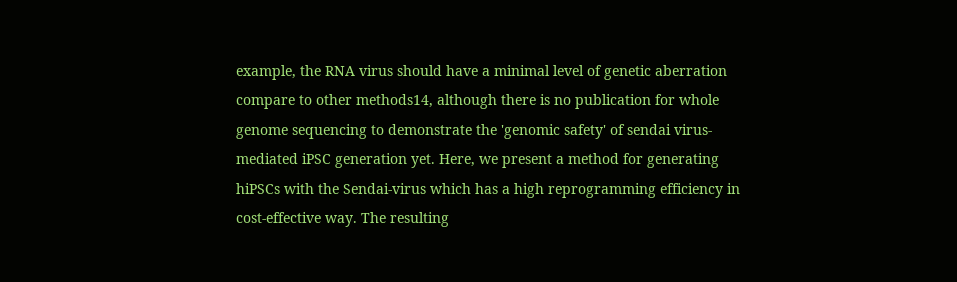example, the RNA virus should have a minimal level of genetic aberration compare to other methods14, although there is no publication for whole genome sequencing to demonstrate the 'genomic safety' of sendai virus-mediated iPSC generation yet. Here, we present a method for generating hiPSCs with the Sendai-virus which has a high reprogramming efficiency in cost-effective way. The resulting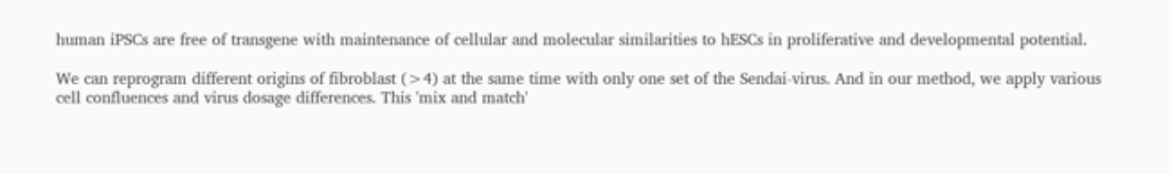human iPSCs are free of transgene with maintenance of cellular and molecular similarities to hESCs in proliferative and developmental potential.

We can reprogram different origins of fibroblast (>4) at the same time with only one set of the Sendai-virus. And in our method, we apply various cell confluences and virus dosage differences. This 'mix and match'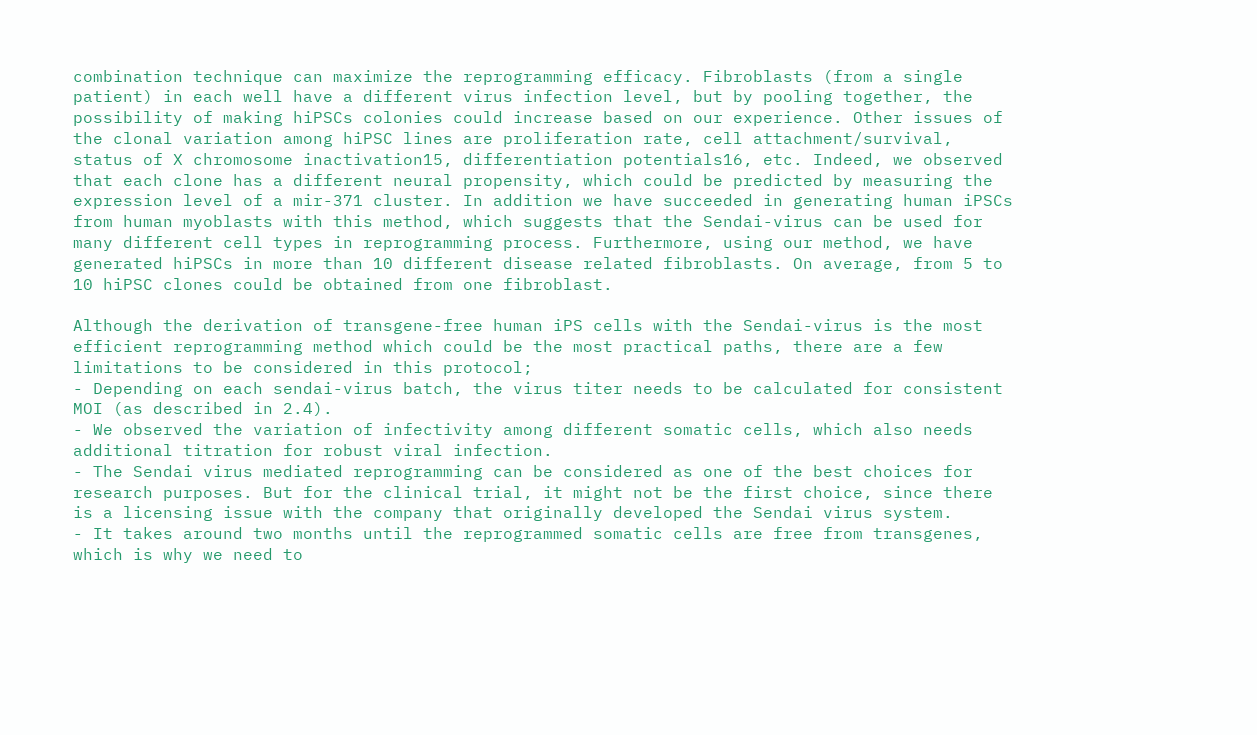combination technique can maximize the reprogramming efficacy. Fibroblasts (from a single patient) in each well have a different virus infection level, but by pooling together, the possibility of making hiPSCs colonies could increase based on our experience. Other issues of the clonal variation among hiPSC lines are proliferation rate, cell attachment/survival, status of X chromosome inactivation15, differentiation potentials16, etc. Indeed, we observed that each clone has a different neural propensity, which could be predicted by measuring the expression level of a mir-371 cluster. In addition we have succeeded in generating human iPSCs from human myoblasts with this method, which suggests that the Sendai-virus can be used for many different cell types in reprogramming process. Furthermore, using our method, we have generated hiPSCs in more than 10 different disease related fibroblasts. On average, from 5 to 10 hiPSC clones could be obtained from one fibroblast.

Although the derivation of transgene-free human iPS cells with the Sendai-virus is the most efficient reprogramming method which could be the most practical paths, there are a few limitations to be considered in this protocol;
- Depending on each sendai-virus batch, the virus titer needs to be calculated for consistent MOI (as described in 2.4).
- We observed the variation of infectivity among different somatic cells, which also needs additional titration for robust viral infection.
- The Sendai virus mediated reprogramming can be considered as one of the best choices for research purposes. But for the clinical trial, it might not be the first choice, since there is a licensing issue with the company that originally developed the Sendai virus system.
- It takes around two months until the reprogrammed somatic cells are free from transgenes, which is why we need to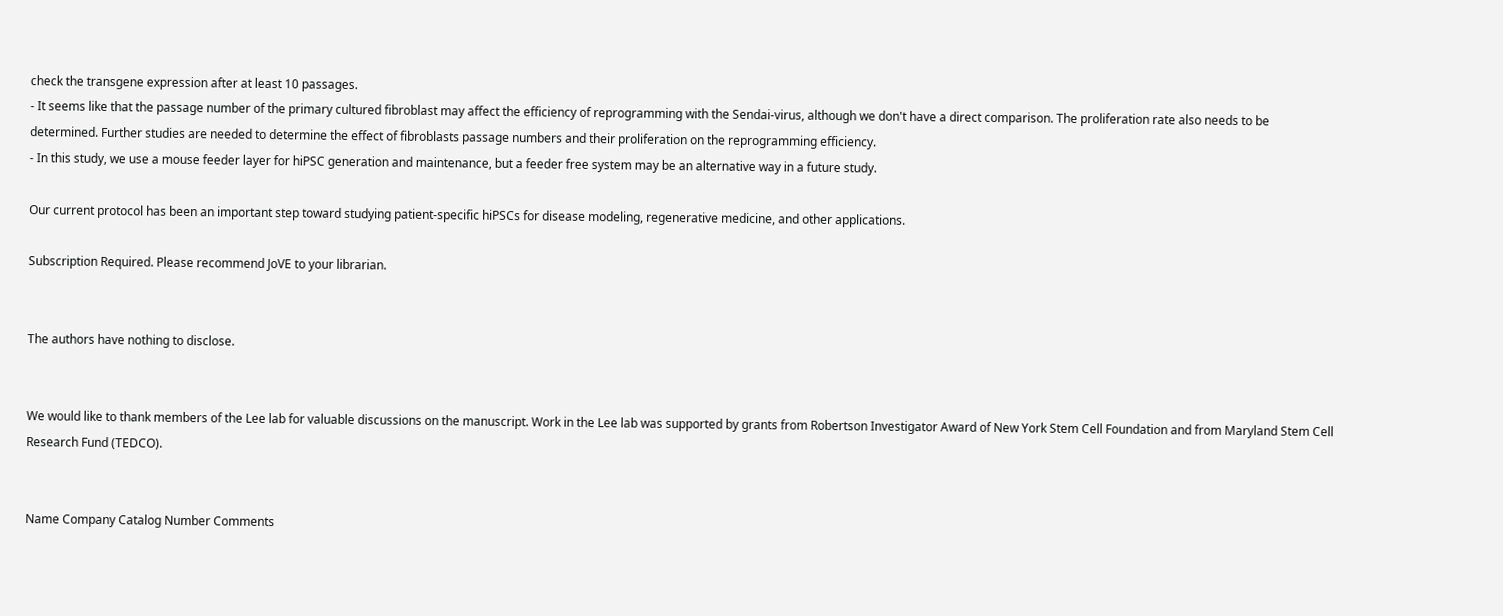check the transgene expression after at least 10 passages.
- It seems like that the passage number of the primary cultured fibroblast may affect the efficiency of reprogramming with the Sendai-virus, although we don't have a direct comparison. The proliferation rate also needs to be determined. Further studies are needed to determine the effect of fibroblasts passage numbers and their proliferation on the reprogramming efficiency.
- In this study, we use a mouse feeder layer for hiPSC generation and maintenance, but a feeder free system may be an alternative way in a future study.

Our current protocol has been an important step toward studying patient-specific hiPSCs for disease modeling, regenerative medicine, and other applications.

Subscription Required. Please recommend JoVE to your librarian.


The authors have nothing to disclose.


We would like to thank members of the Lee lab for valuable discussions on the manuscript. Work in the Lee lab was supported by grants from Robertson Investigator Award of New York Stem Cell Foundation and from Maryland Stem Cell Research Fund (TEDCO).


Name Company Catalog Number Comments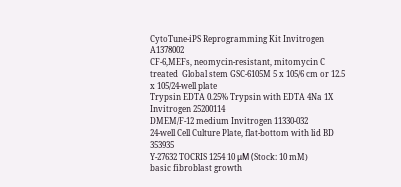CytoTune-iPS Reprogramming Kit Invitrogen A1378002
CF-6,MEFs, neomycin-resistant, mitomycin C treated  Global stem GSC-6105M 5 x 105/6 cm or 12.5 x 105/24-well plate
Trypsin EDTA 0.25% Trypsin with EDTA 4Na 1X Invitrogen 25200114
DMEM/F-12 medium Invitrogen 11330-032
24-well Cell Culture Plate, flat-bottom with lid BD 353935
Y-27632 TOCRIS 1254 10 μM (Stock: 10 mM)
basic fibroblast growth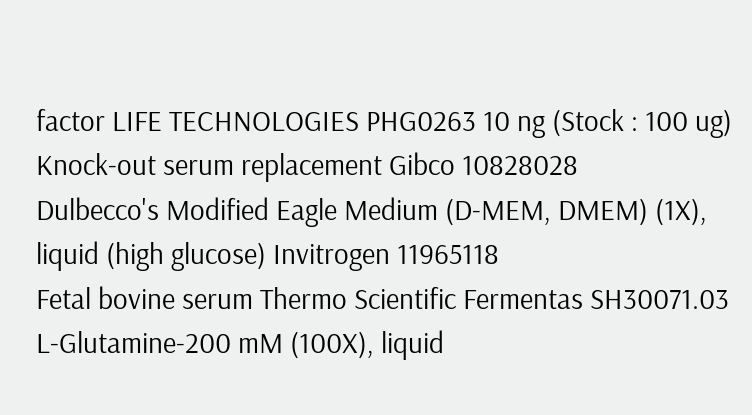factor LIFE TECHNOLOGIES PHG0263 10 ng (Stock : 100 ug)
Knock-out serum replacement Gibco 10828028
Dulbecco's Modified Eagle Medium (D-MEM, DMEM) (1X), liquid (high glucose) Invitrogen 11965118
Fetal bovine serum Thermo Scientific Fermentas SH30071.03
L-Glutamine-200 mM (100X), liquid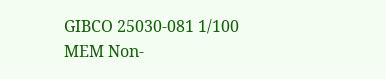GIBCO 25030-081 1/100
MEM Non-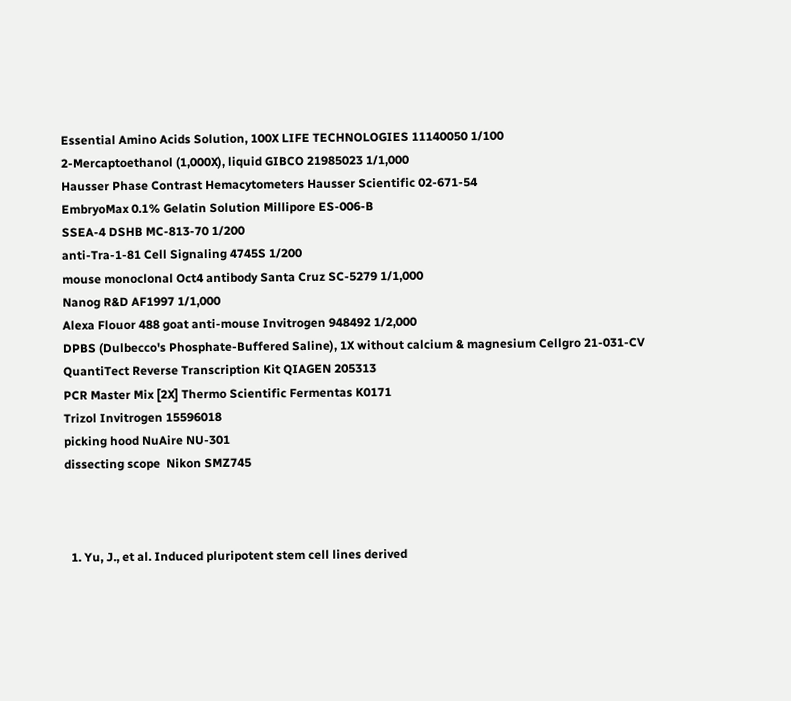Essential Amino Acids Solution, 100X LIFE TECHNOLOGIES 11140050 1/100
2-Mercaptoethanol (1,000X), liquid GIBCO 21985023 1/1,000
Hausser Phase Contrast Hemacytometers Hausser Scientific 02-671-54
EmbryoMax 0.1% Gelatin Solution Millipore ES-006-B
SSEA-4 DSHB MC-813-70 1/200
anti-Tra-1-81 Cell Signaling 4745S 1/200
mouse monoclonal Oct4 antibody Santa Cruz SC-5279 1/1,000
Nanog R&D AF1997 1/1,000
Alexa Flouor 488 goat anti-mouse Invitrogen 948492 1/2,000
DPBS (Dulbecco's Phosphate-Buffered Saline), 1X without calcium & magnesium Cellgro 21-031-CV
QuantiTect Reverse Transcription Kit QIAGEN 205313
PCR Master Mix [2X] Thermo Scientific Fermentas K0171
Trizol Invitrogen 15596018
picking hood NuAire NU-301
dissecting scope  Nikon SMZ745



  1. Yu, J., et al. Induced pluripotent stem cell lines derived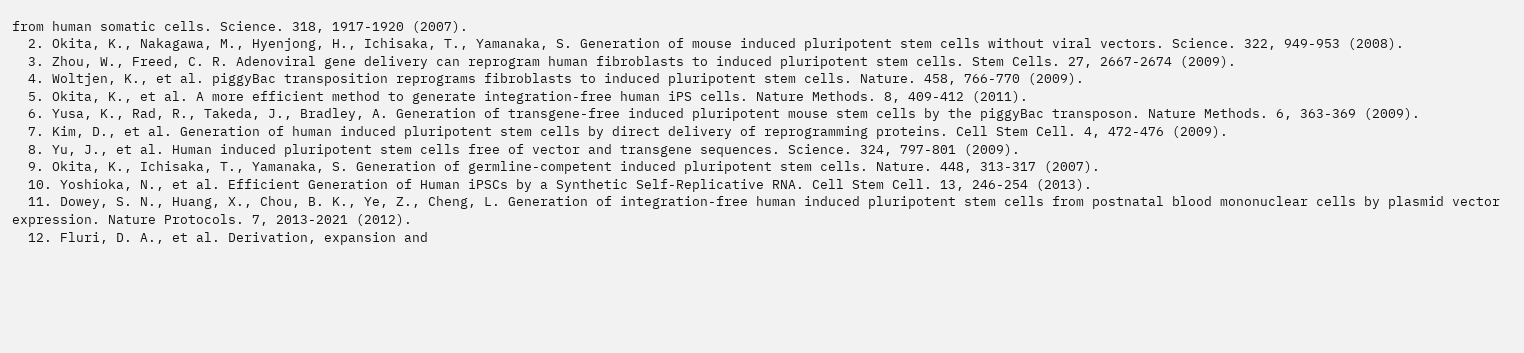from human somatic cells. Science. 318, 1917-1920 (2007).
  2. Okita, K., Nakagawa, M., Hyenjong, H., Ichisaka, T., Yamanaka, S. Generation of mouse induced pluripotent stem cells without viral vectors. Science. 322, 949-953 (2008).
  3. Zhou, W., Freed, C. R. Adenoviral gene delivery can reprogram human fibroblasts to induced pluripotent stem cells. Stem Cells. 27, 2667-2674 (2009).
  4. Woltjen, K., et al. piggyBac transposition reprograms fibroblasts to induced pluripotent stem cells. Nature. 458, 766-770 (2009).
  5. Okita, K., et al. A more efficient method to generate integration-free human iPS cells. Nature Methods. 8, 409-412 (2011).
  6. Yusa, K., Rad, R., Takeda, J., Bradley, A. Generation of transgene-free induced pluripotent mouse stem cells by the piggyBac transposon. Nature Methods. 6, 363-369 (2009).
  7. Kim, D., et al. Generation of human induced pluripotent stem cells by direct delivery of reprogramming proteins. Cell Stem Cell. 4, 472-476 (2009).
  8. Yu, J., et al. Human induced pluripotent stem cells free of vector and transgene sequences. Science. 324, 797-801 (2009).
  9. Okita, K., Ichisaka, T., Yamanaka, S. Generation of germline-competent induced pluripotent stem cells. Nature. 448, 313-317 (2007).
  10. Yoshioka, N., et al. Efficient Generation of Human iPSCs by a Synthetic Self-Replicative RNA. Cell Stem Cell. 13, 246-254 (2013).
  11. Dowey, S. N., Huang, X., Chou, B. K., Ye, Z., Cheng, L. Generation of integration-free human induced pluripotent stem cells from postnatal blood mononuclear cells by plasmid vector expression. Nature Protocols. 7, 2013-2021 (2012).
  12. Fluri, D. A., et al. Derivation, expansion and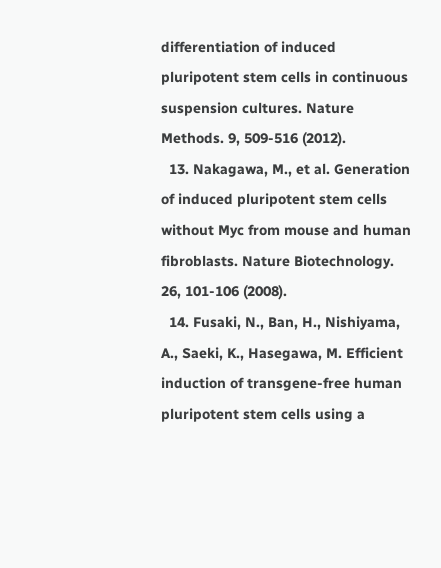differentiation of induced pluripotent stem cells in continuous suspension cultures. Nature Methods. 9, 509-516 (2012).
  13. Nakagawa, M., et al. Generation of induced pluripotent stem cells without Myc from mouse and human fibroblasts. Nature Biotechnology. 26, 101-106 (2008).
  14. Fusaki, N., Ban, H., Nishiyama, A., Saeki, K., Hasegawa, M. Efficient induction of transgene-free human pluripotent stem cells using a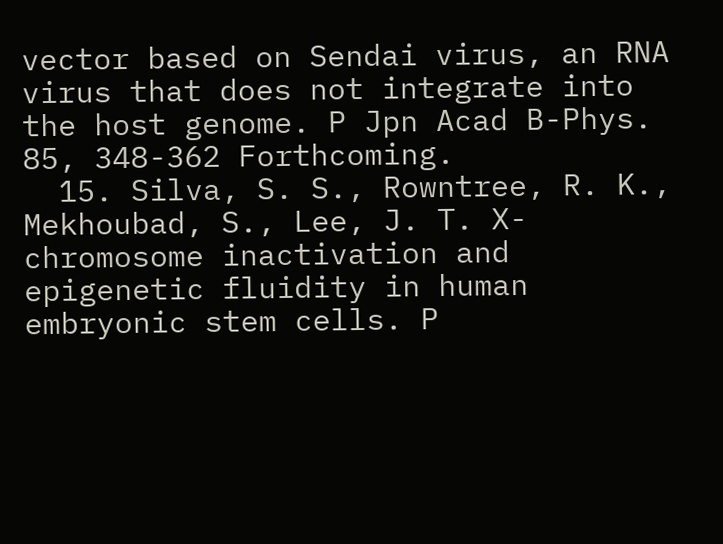vector based on Sendai virus, an RNA virus that does not integrate into the host genome. P Jpn Acad B-Phys. 85, 348-362 Forthcoming.
  15. Silva, S. S., Rowntree, R. K., Mekhoubad, S., Lee, J. T. X-chromosome inactivation and epigenetic fluidity in human embryonic stem cells. P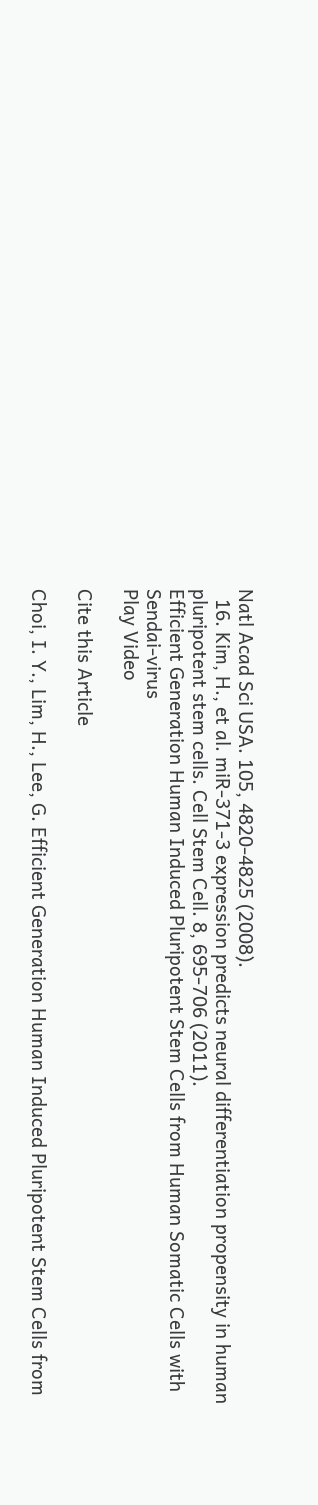Natl Acad Sci USA. 105, 4820-4825 (2008).
  16. Kim, H., et al. miR-371-3 expression predicts neural differentiation propensity in human pluripotent stem cells. Cell Stem Cell. 8, 695-706 (2011).
Efficient Generation Human Induced Pluripotent Stem Cells from Human Somatic Cells with Sendai-virus
Play Video

Cite this Article

Choi, I. Y., Lim, H., Lee, G. Efficient Generation Human Induced Pluripotent Stem Cells from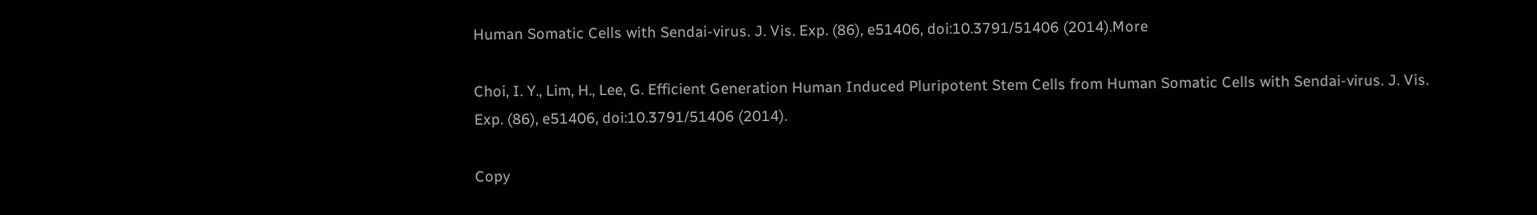Human Somatic Cells with Sendai-virus. J. Vis. Exp. (86), e51406, doi:10.3791/51406 (2014).More

Choi, I. Y., Lim, H., Lee, G. Efficient Generation Human Induced Pluripotent Stem Cells from Human Somatic Cells with Sendai-virus. J. Vis. Exp. (86), e51406, doi:10.3791/51406 (2014).

Copy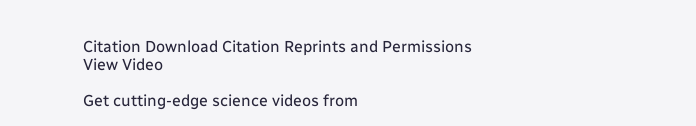Citation Download Citation Reprints and Permissions
View Video

Get cutting-edge science videos from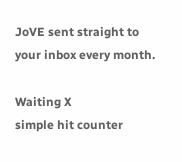JoVE sent straight to your inbox every month.

Waiting X
simple hit counter